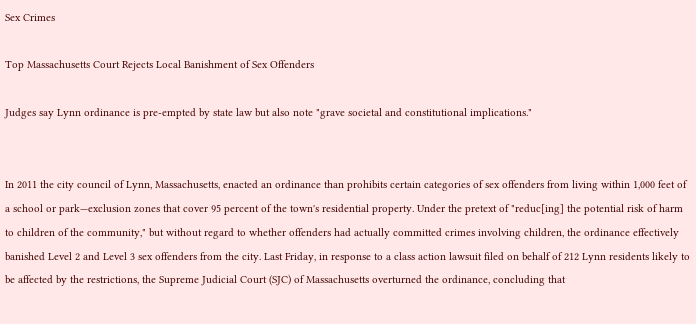Sex Crimes

Top Massachusetts Court Rejects Local Banishment of Sex Offenders

Judges say Lynn ordinance is pre-empted by state law but also note "grave societal and constitutional implications."


In 2011 the city council of Lynn, Massachusetts, enacted an ordinance than prohibits certain categories of sex offenders from living within 1,000 feet of a school or park—exclusion zones that cover 95 percent of the town's residential property. Under the pretext of "reduc[ing] the potential risk of harm to children of the community," but without regard to whether offenders had actually committed crimes involving children, the ordinance effectively banished Level 2 and Level 3 sex offenders from the city. Last Friday, in response to a class action lawsuit filed on behalf of 212 Lynn residents likely to be affected by the restrictions, the Supreme Judicial Court (SJC) of Massachusetts overturned the ordinance, concluding that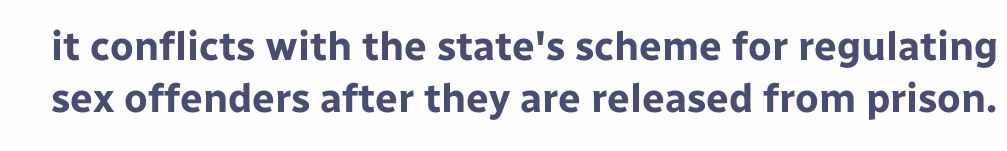it conflicts with the state's scheme for regulating sex offenders after they are released from prison.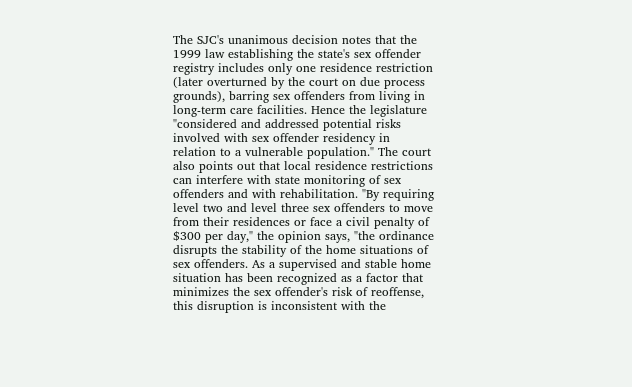The SJC's unanimous decision notes that the 1999 law establishing the state's sex offender registry includes only one residence restriction (later overturned by the court on due process grounds), barring sex offenders from living in long-term care facilities. Hence the legislature "considered and addressed potential risks involved with sex offender residency in relation to a vulnerable population." The court also points out that local residence restrictions can interfere with state monitoring of sex offenders and with rehabilitation. "By requiring level two and level three sex offenders to move from their residences or face a civil penalty of $300 per day," the opinion says, "the ordinance disrupts the stability of the home situations of sex offenders. As a supervised and stable home situation has been recognized as a factor that minimizes the sex offender's risk of reoffense, this disruption is inconsistent with the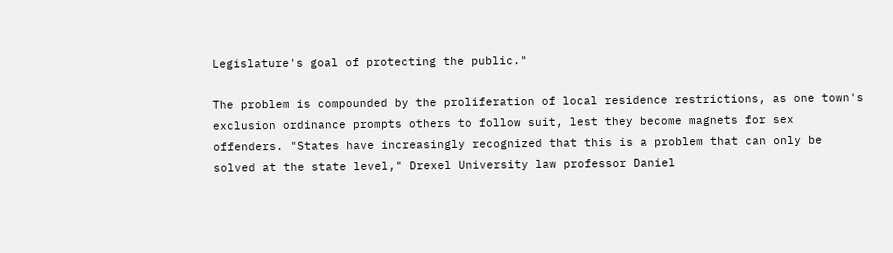Legislature's goal of protecting the public."

The problem is compounded by the proliferation of local residence restrictions, as one town's exclusion ordinance prompts others to follow suit, lest they become magnets for sex offenders. "States have increasingly recognized that this is a problem that can only be solved at the state level," Drexel University law professor Daniel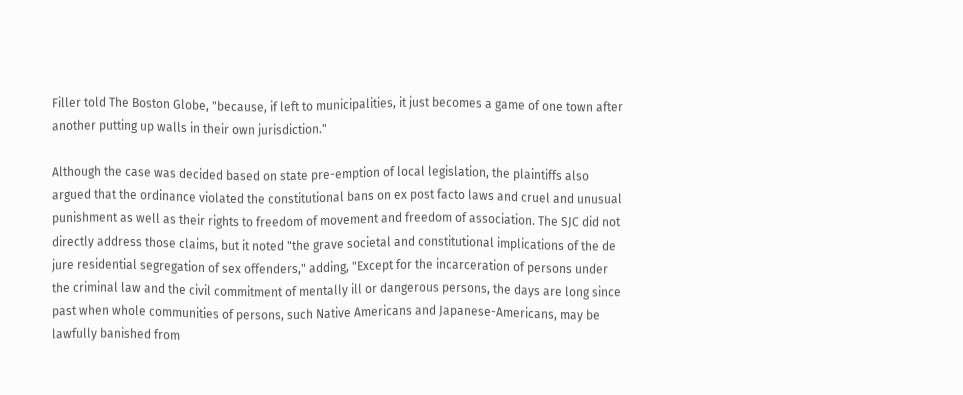Filler told The Boston Globe, "because, if left to municipalities, it just becomes a game of one town after another putting up walls in their own jurisdiction."

Although the case was decided based on state pre-emption of local legislation, the plaintiffs also argued that the ordinance violated the constitutional bans on ex post facto laws and cruel and unusual punishment as well as their rights to freedom of movement and freedom of association. The SJC did not directly address those claims, but it noted "the grave societal and constitutional implications of the de jure residential segregation of sex offenders," adding, "Except for the incarceration of persons under the criminal law and the civil commitment of mentally ill or dangerous persons, the days are long since past when whole communities of persons, such Native Americans and Japanese-Americans, may be lawfully banished from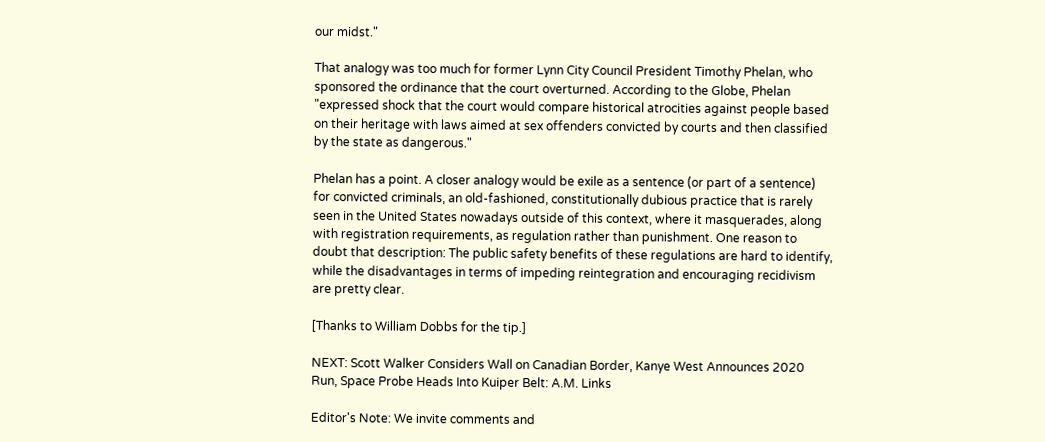our midst."

That analogy was too much for former Lynn City Council President Timothy Phelan, who sponsored the ordinance that the court overturned. According to the Globe, Phelan "expressed shock that the court would compare historical atrocities against people based on their heritage with laws aimed at sex offenders convicted by courts and then classified by the state as dangerous."

Phelan has a point. A closer analogy would be exile as a sentence (or part of a sentence) for convicted criminals, an old-fashioned, constitutionally dubious practice that is rarely seen in the United States nowadays outside of this context, where it masquerades, along with registration requirements, as regulation rather than punishment. One reason to doubt that description: The public safety benefits of these regulations are hard to identify, while the disadvantages in terms of impeding reintegration and encouraging recidivism are pretty clear.

[Thanks to William Dobbs for the tip.]

NEXT: Scott Walker Considers Wall on Canadian Border, Kanye West Announces 2020 Run, Space Probe Heads Into Kuiper Belt: A.M. Links

Editor's Note: We invite comments and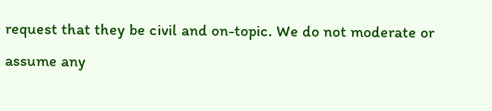request that they be civil and on-topic. We do not moderate or assume any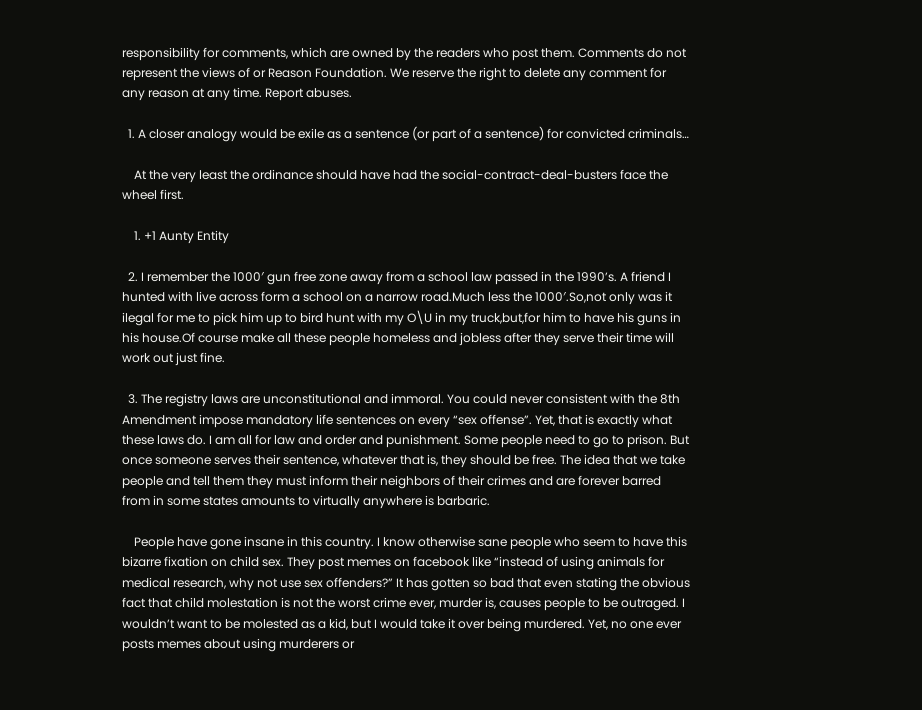responsibility for comments, which are owned by the readers who post them. Comments do not represent the views of or Reason Foundation. We reserve the right to delete any comment for any reason at any time. Report abuses.

  1. A closer analogy would be exile as a sentence (or part of a sentence) for convicted criminals…

    At the very least the ordinance should have had the social-contract-deal-busters face the wheel first.

    1. +1 Aunty Entity

  2. I remember the 1000′ gun free zone away from a school law passed in the 1990’s. A friend I hunted with live across form a school on a narrow road.Much less the 1000′.So,not only was it ilegal for me to pick him up to bird hunt with my O\U in my truck,but,for him to have his guns in his house.Of course make all these people homeless and jobless after they serve their time will work out just fine.

  3. The registry laws are unconstitutional and immoral. You could never consistent with the 8th Amendment impose mandatory life sentences on every “sex offense”. Yet, that is exactly what these laws do. I am all for law and order and punishment. Some people need to go to prison. But once someone serves their sentence, whatever that is, they should be free. The idea that we take people and tell them they must inform their neighbors of their crimes and are forever barred from in some states amounts to virtually anywhere is barbaric.

    People have gone insane in this country. I know otherwise sane people who seem to have this bizarre fixation on child sex. They post memes on facebook like “instead of using animals for medical research, why not use sex offenders?” It has gotten so bad that even stating the obvious fact that child molestation is not the worst crime ever, murder is, causes people to be outraged. I wouldn’t want to be molested as a kid, but I would take it over being murdered. Yet, no one ever posts memes about using murderers or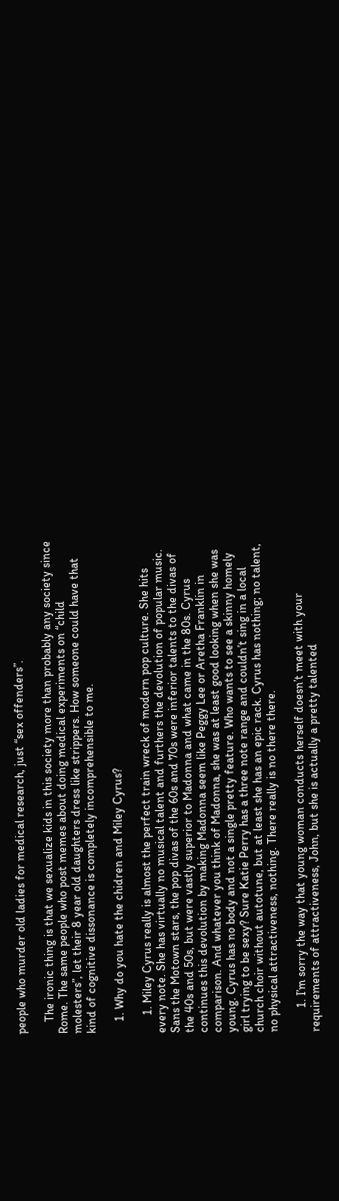people who murder old ladies for medical research, just “sex offenders”.

    The ironic thing is that we sexualize kids in this society more than probably any society since Rome. The same people who post memes about doing medical experiments on “child molesters”, let their 8 year old daughters dress like strippers. How someone could have that kind of cognitive dissonance is completely incomprehensible to me.

    1. Why do you hate the chidren and Miley Cyrus?

      1. Miley Cyrus really is almost the perfect train wreck of modern pop culture. She hits every note. She has virtually no musical talent and furthers the devolution of popular music. Sans the Motown stars, the pop divas of the 60s and 70s were inferior talents to the divas of the 40s and 50s, but were vastly superior to Madonna and what came in the 80s. Cyrus continues this devolution by making Madonna seem like Peggy Lee or Aretha Franklin in comparison. And whatever you think of Madonna, she was at least good looking when she was young. Cyrus has no body and not a single pretty feature. Who wants to see a skinny homely girl trying to be sexy? Sure Katie Perry has a three note range and couldn’t sing in a local church choir without autotune, but at least she has an epic rack. Cyrus has nothing; no talent, no physical attractiveness, nothing. There really is no there there.

        1. I’m sorry the way that young woman conducts herself doesn’t meet with your requirements of attractiveness, John, but she is actually a pretty talented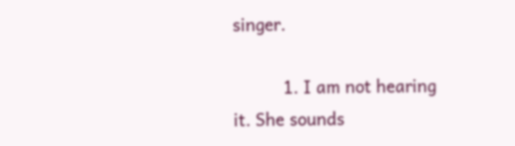singer.

          1. I am not hearing it. She sounds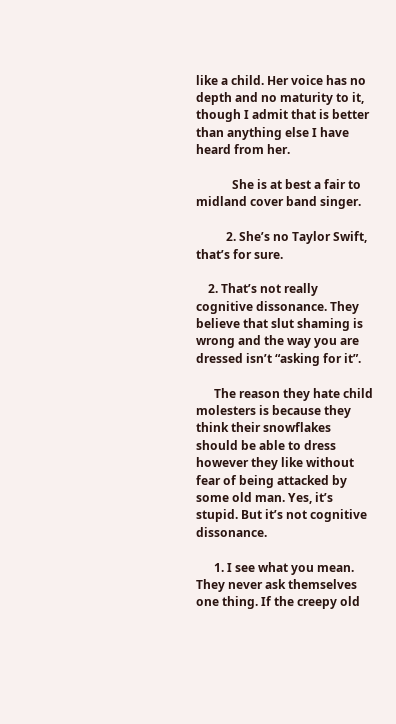like a child. Her voice has no depth and no maturity to it, though I admit that is better than anything else I have heard from her.

            She is at best a fair to midland cover band singer.

          2. She’s no Taylor Swift, that’s for sure.

    2. That’s not really cognitive dissonance. They believe that slut shaming is wrong and the way you are dressed isn’t “asking for it”.

      The reason they hate child molesters is because they think their snowflakes should be able to dress however they like without fear of being attacked by some old man. Yes, it’s stupid. But it’s not cognitive dissonance.

      1. I see what you mean. They never ask themselves one thing. If the creepy old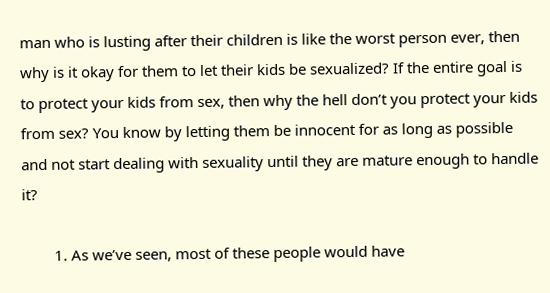man who is lusting after their children is like the worst person ever, then why is it okay for them to let their kids be sexualized? If the entire goal is to protect your kids from sex, then why the hell don’t you protect your kids from sex? You know by letting them be innocent for as long as possible and not start dealing with sexuality until they are mature enough to handle it?

        1. As we’ve seen, most of these people would have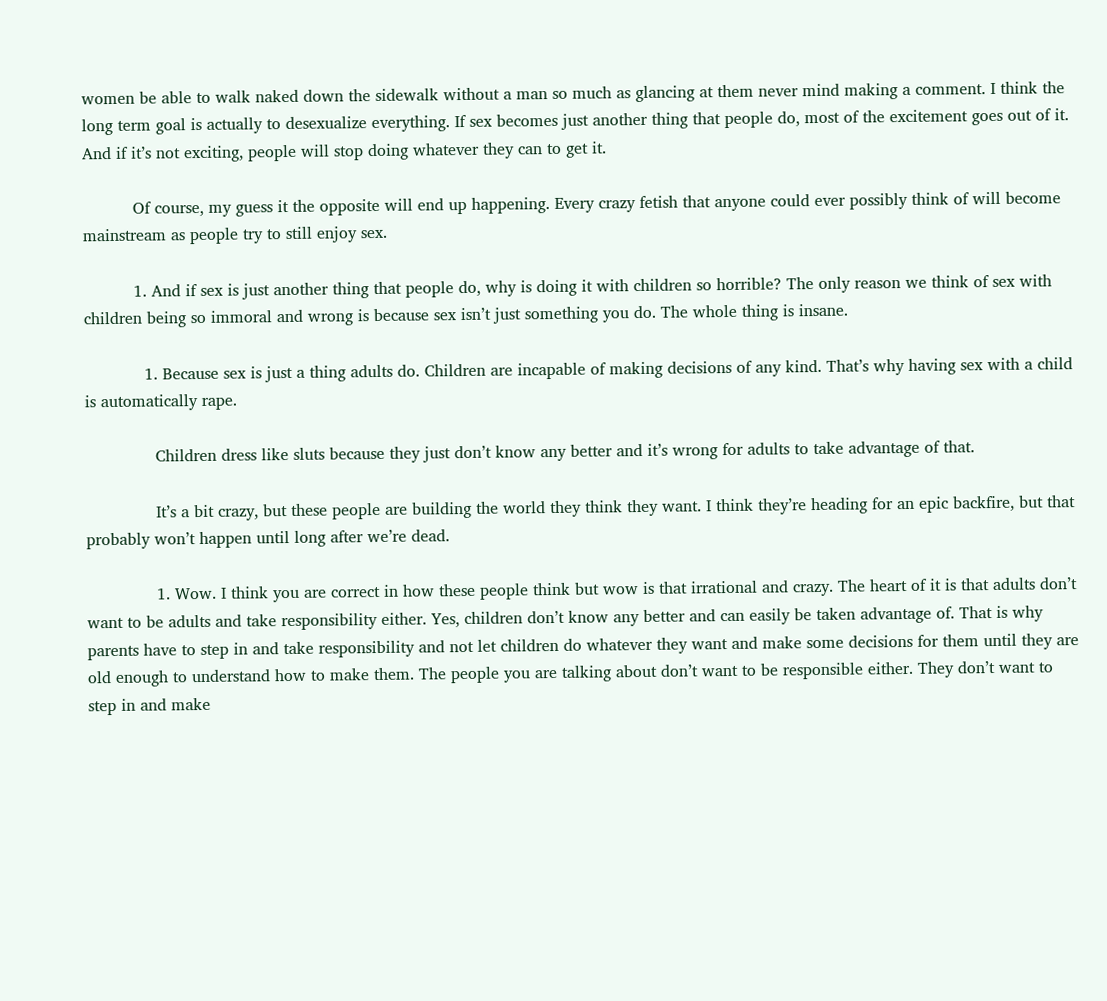women be able to walk naked down the sidewalk without a man so much as glancing at them never mind making a comment. I think the long term goal is actually to desexualize everything. If sex becomes just another thing that people do, most of the excitement goes out of it. And if it’s not exciting, people will stop doing whatever they can to get it.

          Of course, my guess it the opposite will end up happening. Every crazy fetish that anyone could ever possibly think of will become mainstream as people try to still enjoy sex.

          1. And if sex is just another thing that people do, why is doing it with children so horrible? The only reason we think of sex with children being so immoral and wrong is because sex isn’t just something you do. The whole thing is insane.

            1. Because sex is just a thing adults do. Children are incapable of making decisions of any kind. That’s why having sex with a child is automatically rape.

              Children dress like sluts because they just don’t know any better and it’s wrong for adults to take advantage of that.

              It’s a bit crazy, but these people are building the world they think they want. I think they’re heading for an epic backfire, but that probably won’t happen until long after we’re dead.

              1. Wow. I think you are correct in how these people think but wow is that irrational and crazy. The heart of it is that adults don’t want to be adults and take responsibility either. Yes, children don’t know any better and can easily be taken advantage of. That is why parents have to step in and take responsibility and not let children do whatever they want and make some decisions for them until they are old enough to understand how to make them. The people you are talking about don’t want to be responsible either. They don’t want to step in and make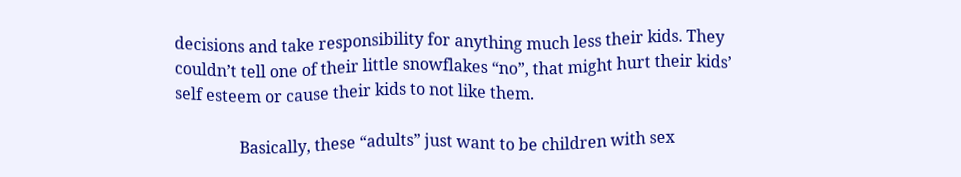decisions and take responsibility for anything much less their kids. They couldn’t tell one of their little snowflakes “no”, that might hurt their kids’ self esteem or cause their kids to not like them.

                Basically, these “adults” just want to be children with sex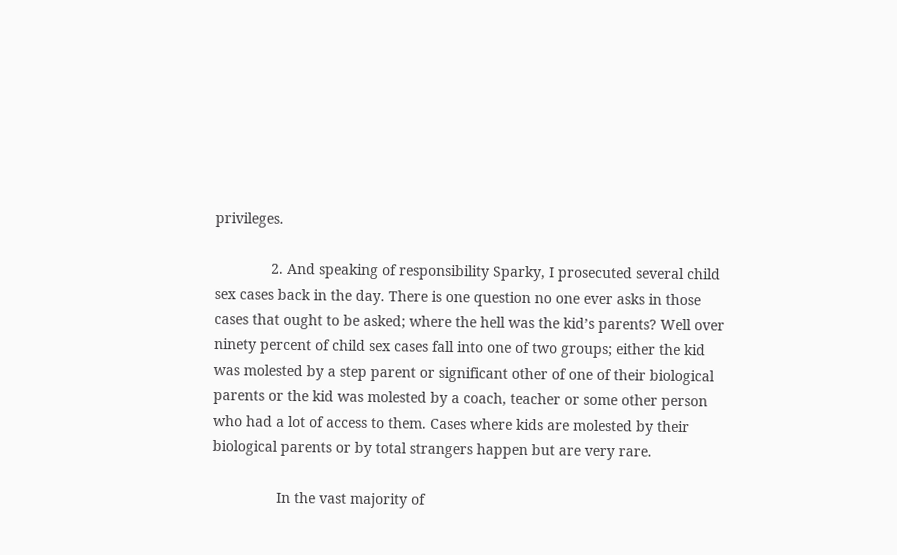privileges.

              2. And speaking of responsibility Sparky, I prosecuted several child sex cases back in the day. There is one question no one ever asks in those cases that ought to be asked; where the hell was the kid’s parents? Well over ninety percent of child sex cases fall into one of two groups; either the kid was molested by a step parent or significant other of one of their biological parents or the kid was molested by a coach, teacher or some other person who had a lot of access to them. Cases where kids are molested by their biological parents or by total strangers happen but are very rare.

                In the vast majority of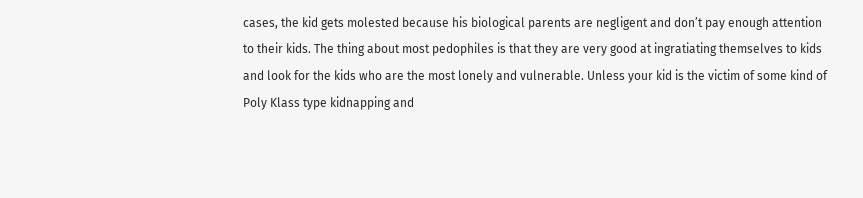cases, the kid gets molested because his biological parents are negligent and don’t pay enough attention to their kids. The thing about most pedophiles is that they are very good at ingratiating themselves to kids and look for the kids who are the most lonely and vulnerable. Unless your kid is the victim of some kind of Poly Klass type kidnapping and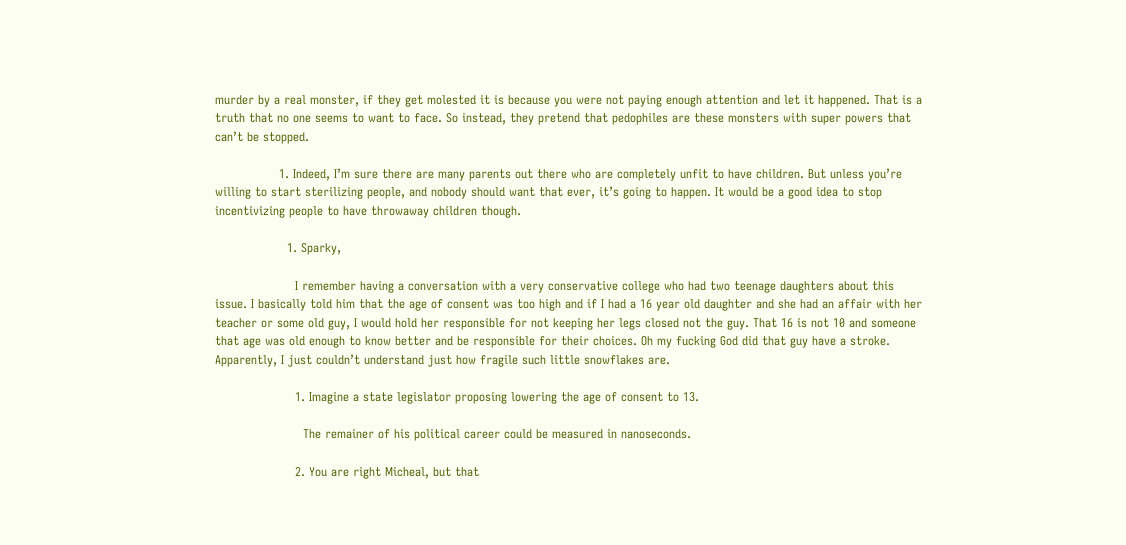murder by a real monster, if they get molested it is because you were not paying enough attention and let it happened. That is a truth that no one seems to want to face. So instead, they pretend that pedophiles are these monsters with super powers that can’t be stopped.

                1. Indeed, I’m sure there are many parents out there who are completely unfit to have children. But unless you’re willing to start sterilizing people, and nobody should want that ever, it’s going to happen. It would be a good idea to stop incentivizing people to have throwaway children though.

                  1. Sparky,

                    I remember having a conversation with a very conservative college who had two teenage daughters about this issue. I basically told him that the age of consent was too high and if I had a 16 year old daughter and she had an affair with her teacher or some old guy, I would hold her responsible for not keeping her legs closed not the guy. That 16 is not 10 and someone that age was old enough to know better and be responsible for their choices. Oh my fucking God did that guy have a stroke. Apparently, I just couldn’t understand just how fragile such little snowflakes are.

                    1. Imagine a state legislator proposing lowering the age of consent to 13.

                      The remainer of his political career could be measured in nanoseconds.

                    2. You are right Micheal, but that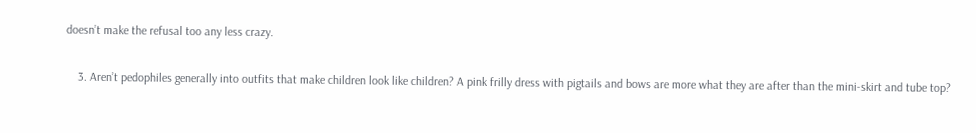doesn’t make the refusal too any less crazy.

    3. Aren’t pedophiles generally into outfits that make children look like children? A pink frilly dress with pigtails and bows are more what they are after than the mini-skirt and tube top?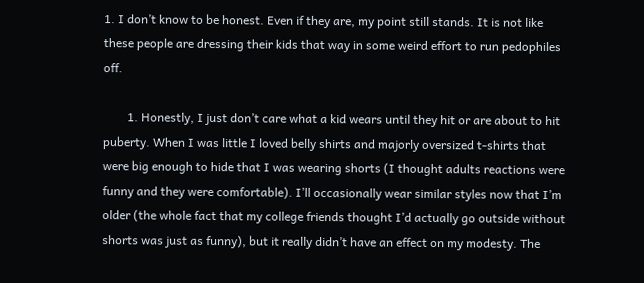1. I don’t know to be honest. Even if they are, my point still stands. It is not like these people are dressing their kids that way in some weird effort to run pedophiles off.

        1. Honestly, I just don’t care what a kid wears until they hit or are about to hit puberty. When I was little I loved belly shirts and majorly oversized t-shirts that were big enough to hide that I was wearing shorts (I thought adults reactions were funny and they were comfortable). I’ll occasionally wear similar styles now that I’m older (the whole fact that my college friends thought I’d actually go outside without shorts was just as funny), but it really didn’t have an effect on my modesty. The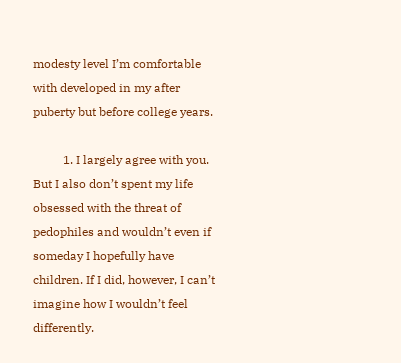modesty level I’m comfortable with developed in my after puberty but before college years.

          1. I largely agree with you. But I also don’t spent my life obsessed with the threat of pedophiles and wouldn’t even if someday I hopefully have children. If I did, however, I can’t imagine how I wouldn’t feel differently.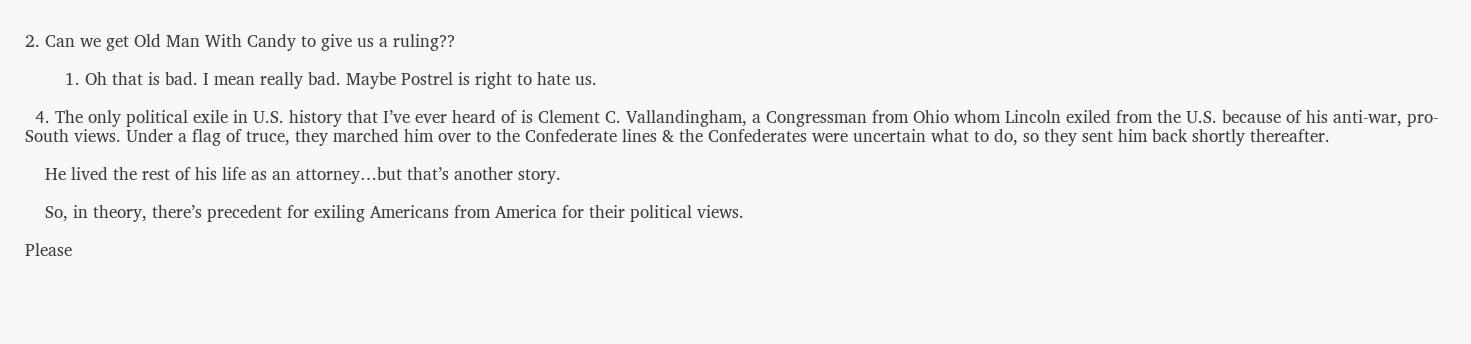2. Can we get Old Man With Candy to give us a ruling??

        1. Oh that is bad. I mean really bad. Maybe Postrel is right to hate us.

  4. The only political exile in U.S. history that I’ve ever heard of is Clement C. Vallandingham, a Congressman from Ohio whom Lincoln exiled from the U.S. because of his anti-war, pro-South views. Under a flag of truce, they marched him over to the Confederate lines & the Confederates were uncertain what to do, so they sent him back shortly thereafter.

    He lived the rest of his life as an attorney…but that’s another story.

    So, in theory, there’s precedent for exiling Americans from America for their political views.

Please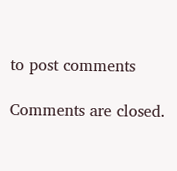to post comments

Comments are closed.